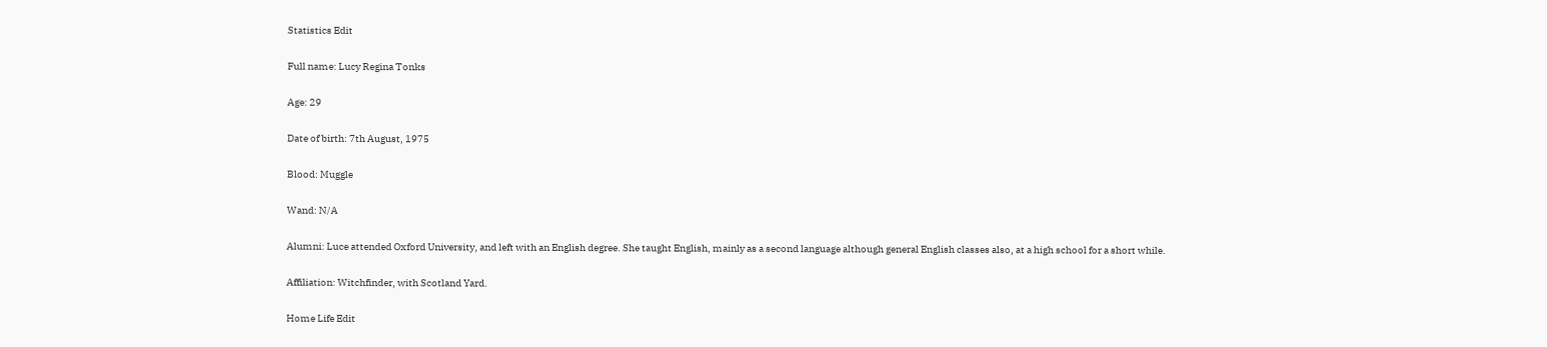Statistics Edit

Full name: Lucy Regina Tonks

Age: 29

Date of birth: 7th August, 1975

Blood: Muggle

Wand: N/A

Alumni: Luce attended Oxford University, and left with an English degree. She taught English, mainly as a second language although general English classes also, at a high school for a short while.

Affiliation: Witchfinder, with Scotland Yard.

Home Life Edit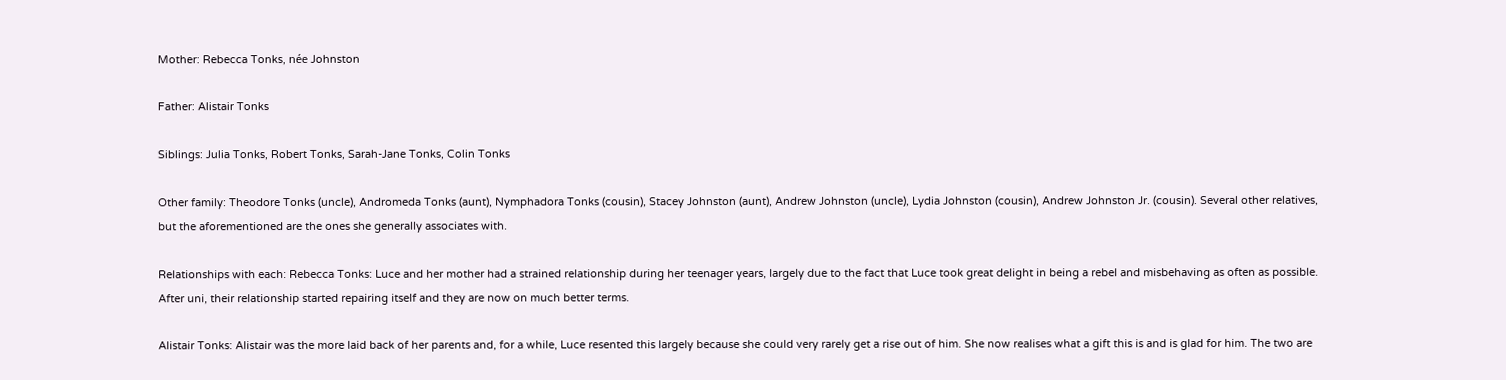Mother: Rebecca Tonks, née Johnston

Father: Alistair Tonks

Siblings: Julia Tonks, Robert Tonks, Sarah-Jane Tonks, Colin Tonks

Other family: Theodore Tonks (uncle), Andromeda Tonks (aunt), Nymphadora Tonks (cousin), Stacey Johnston (aunt), Andrew Johnston (uncle), Lydia Johnston (cousin), Andrew Johnston Jr. (cousin). Several other relatives, but the aforementioned are the ones she generally associates with.

Relationships with each: Rebecca Tonks: Luce and her mother had a strained relationship during her teenager years, largely due to the fact that Luce took great delight in being a rebel and misbehaving as often as possible. After uni, their relationship started repairing itself and they are now on much better terms.

Alistair Tonks: Alistair was the more laid back of her parents and, for a while, Luce resented this largely because she could very rarely get a rise out of him. She now realises what a gift this is and is glad for him. The two are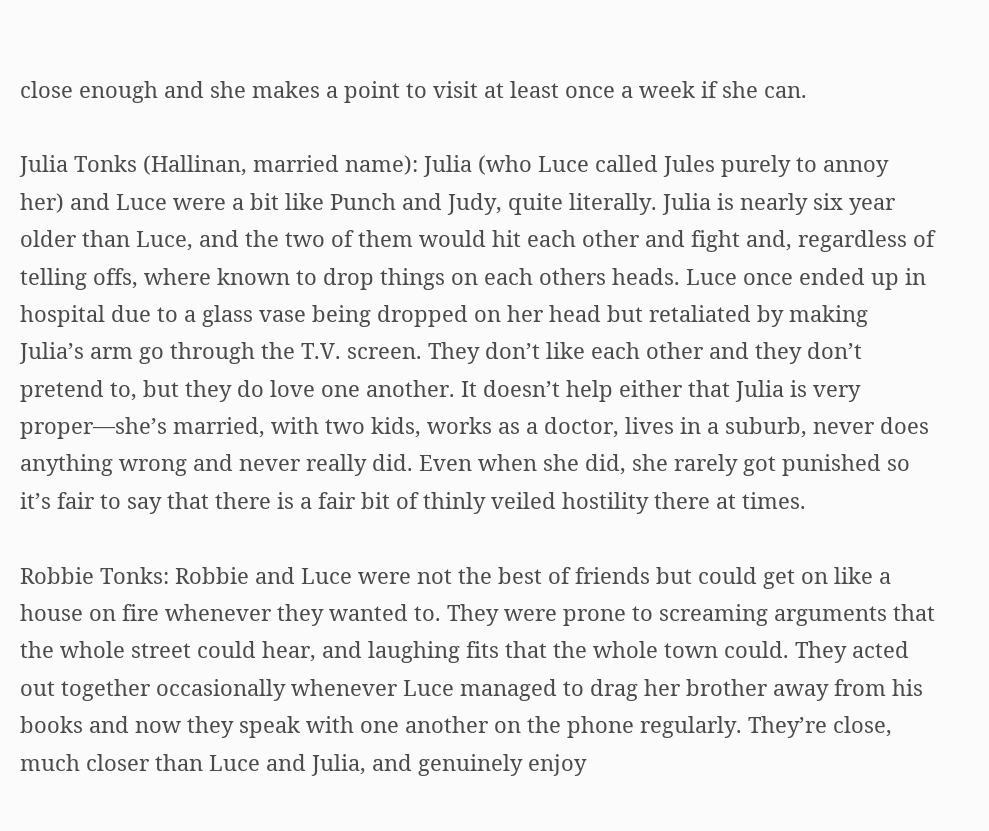close enough and she makes a point to visit at least once a week if she can.

Julia Tonks (Hallinan, married name): Julia (who Luce called Jules purely to annoy her) and Luce were a bit like Punch and Judy, quite literally. Julia is nearly six year older than Luce, and the two of them would hit each other and fight and, regardless of telling offs, where known to drop things on each others heads. Luce once ended up in hospital due to a glass vase being dropped on her head but retaliated by making Julia’s arm go through the T.V. screen. They don’t like each other and they don’t pretend to, but they do love one another. It doesn’t help either that Julia is very proper—she’s married, with two kids, works as a doctor, lives in a suburb, never does anything wrong and never really did. Even when she did, she rarely got punished so it’s fair to say that there is a fair bit of thinly veiled hostility there at times.

Robbie Tonks: Robbie and Luce were not the best of friends but could get on like a house on fire whenever they wanted to. They were prone to screaming arguments that the whole street could hear, and laughing fits that the whole town could. They acted out together occasionally whenever Luce managed to drag her brother away from his books and now they speak with one another on the phone regularly. They’re close, much closer than Luce and Julia, and genuinely enjoy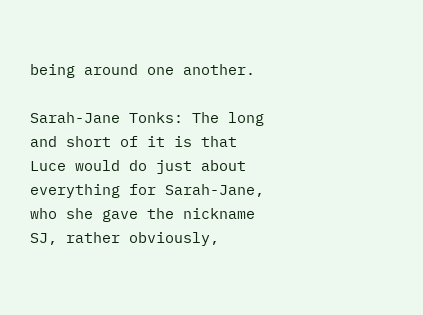being around one another.

Sarah-Jane Tonks: The long and short of it is that Luce would do just about everything for Sarah-Jane, who she gave the nickname SJ, rather obviously,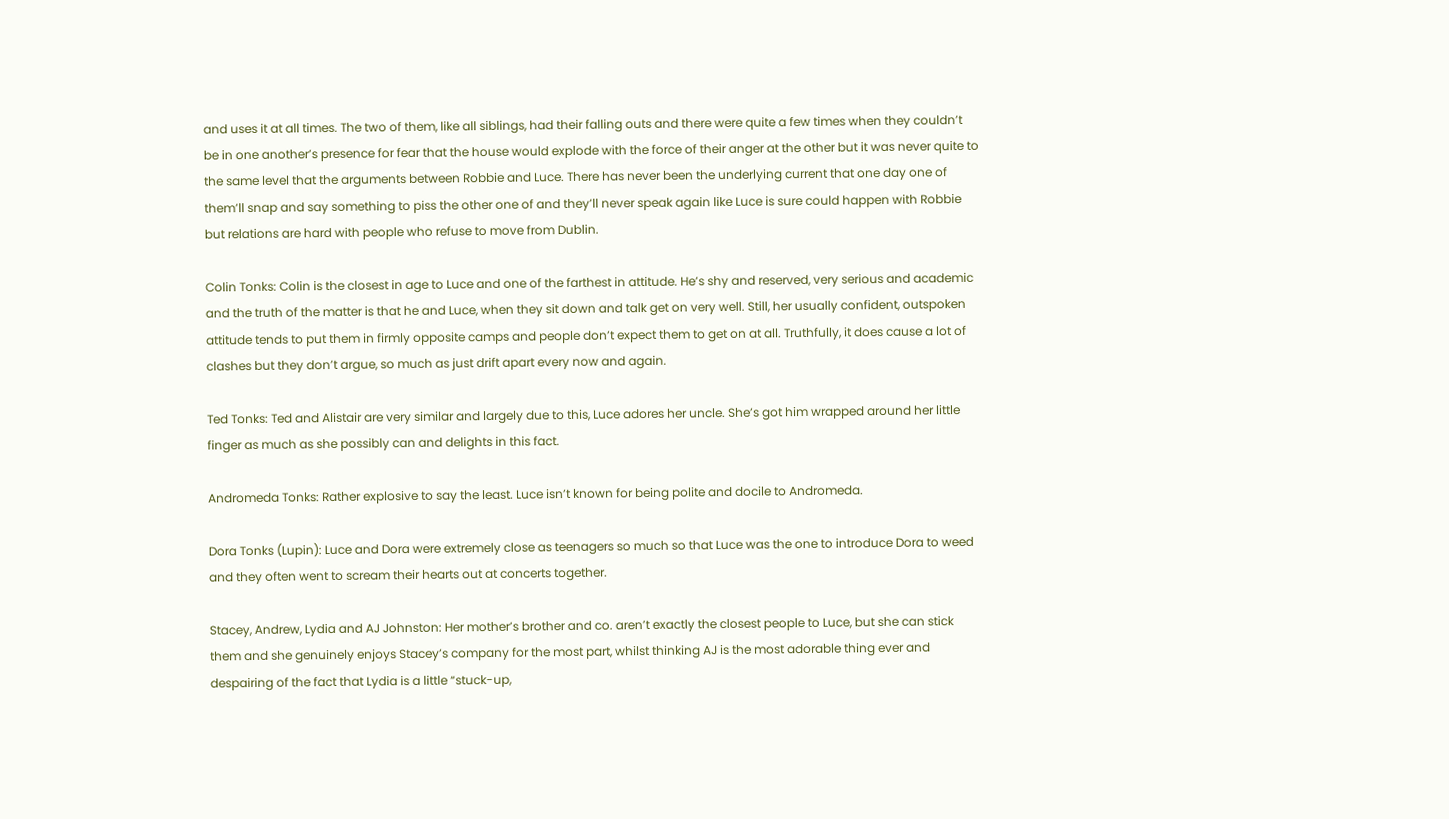and uses it at all times. The two of them, like all siblings, had their falling outs and there were quite a few times when they couldn’t be in one another’s presence for fear that the house would explode with the force of their anger at the other but it was never quite to the same level that the arguments between Robbie and Luce. There has never been the underlying current that one day one of them’ll snap and say something to piss the other one of and they’ll never speak again like Luce is sure could happen with Robbie but relations are hard with people who refuse to move from Dublin.

Colin Tonks: Colin is the closest in age to Luce and one of the farthest in attitude. He’s shy and reserved, very serious and academic and the truth of the matter is that he and Luce, when they sit down and talk get on very well. Still, her usually confident, outspoken attitude tends to put them in firmly opposite camps and people don’t expect them to get on at all. Truthfully, it does cause a lot of clashes but they don’t argue, so much as just drift apart every now and again.

Ted Tonks: Ted and Alistair are very similar and largely due to this, Luce adores her uncle. She’s got him wrapped around her little finger as much as she possibly can and delights in this fact.

Andromeda Tonks: Rather explosive to say the least. Luce isn’t known for being polite and docile to Andromeda.

Dora Tonks (Lupin): Luce and Dora were extremely close as teenagers so much so that Luce was the one to introduce Dora to weed and they often went to scream their hearts out at concerts together.

Stacey, Andrew, Lydia and AJ Johnston: Her mother’s brother and co. aren’t exactly the closest people to Luce, but she can stick them and she genuinely enjoys Stacey’s company for the most part, whilst thinking AJ is the most adorable thing ever and despairing of the fact that Lydia is a little “stuck-up,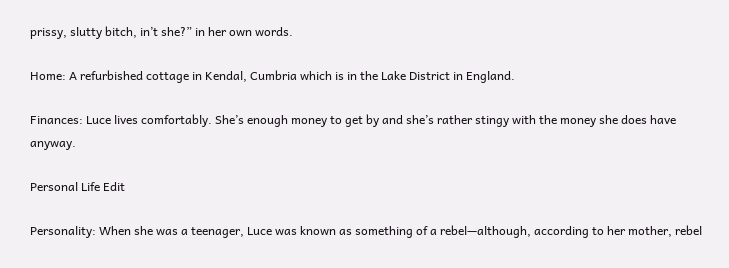prissy, slutty bitch, in’t she?” in her own words.

Home: A refurbished cottage in Kendal, Cumbria which is in the Lake District in England.

Finances: Luce lives comfortably. She’s enough money to get by and she’s rather stingy with the money she does have anyway.

Personal Life Edit

Personality: When she was a teenager, Luce was known as something of a rebel—although, according to her mother, rebel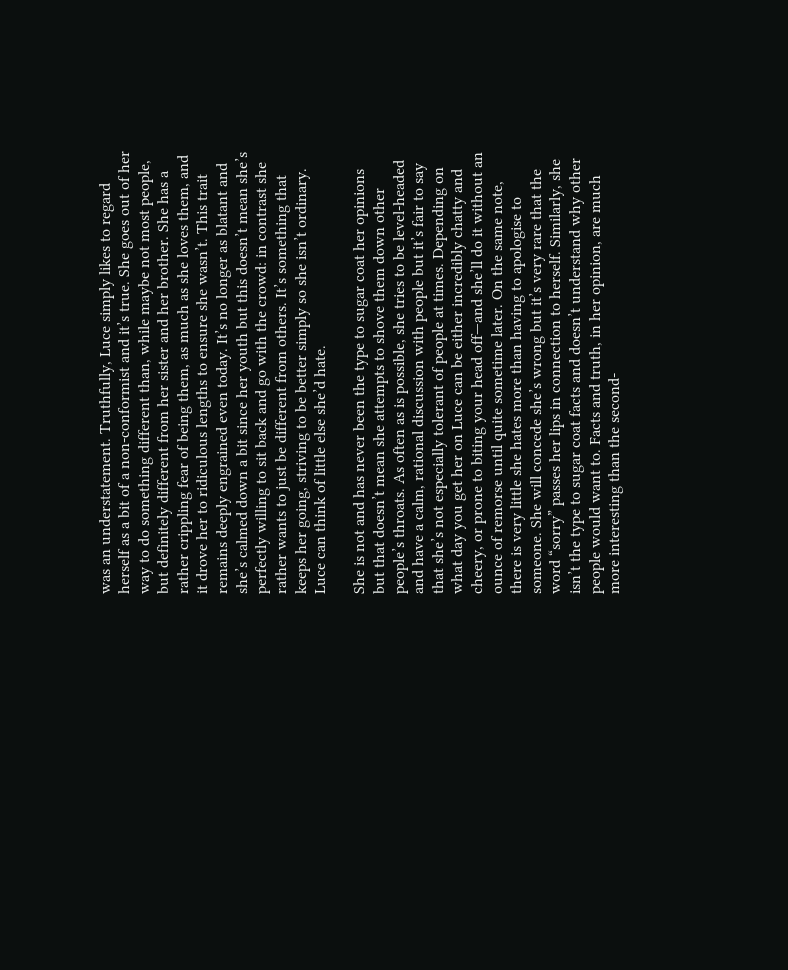was an understatement. Truthfully, Luce simply likes to regard herself as a bit of a non-conformist and it’s true. She goes out of her way to do something different than, while maybe not most people, but definitely different from her sister and her brother. She has a rather crippling fear of being them, as much as she loves them, and it drove her to ridiculous lengths to ensure she wasn’t. This trait remains deeply engrained even today. It’s no longer as blatant and she’s calmed down a bit since her youth but this doesn’t mean she’s perfectly willing to sit back and go with the crowd: in contrast she rather wants to just be different from others. It’s something that keeps her going, striving to be better simply so she isn’t ordinary. Luce can think of little else she’d hate.

She is not and has never been the type to sugar coat her opinions but that doesn’t mean she attempts to shove them down other people’s throats. As often as is possible, she tries to be level-headed and have a calm, rational discussion with people but it’s fair to say that she’s not especially tolerant of people at times. Depending on what day you get her on Luce can be either incredibly chatty and cheery, or prone to biting your head off—and she’ll do it without an ounce of remorse until quite sometime later. On the same note, there is very little she hates more than having to apologise to someone. She will concede she’s wrong but it’s very rare that the word “sorry” passes her lips in connection to herself. Similarly, she isn’t the type to sugar coat facts and doesn’t understand why other people would want to. Facts and truth, in her opinion, are much more interesting than the second-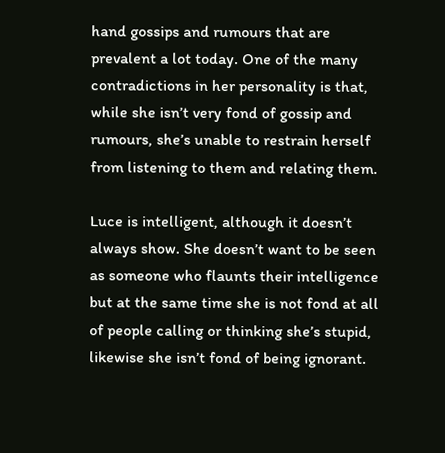hand gossips and rumours that are prevalent a lot today. One of the many contradictions in her personality is that, while she isn’t very fond of gossip and rumours, she’s unable to restrain herself from listening to them and relating them.

Luce is intelligent, although it doesn’t always show. She doesn’t want to be seen as someone who flaunts their intelligence but at the same time she is not fond at all of people calling or thinking she’s stupid, likewise she isn’t fond of being ignorant.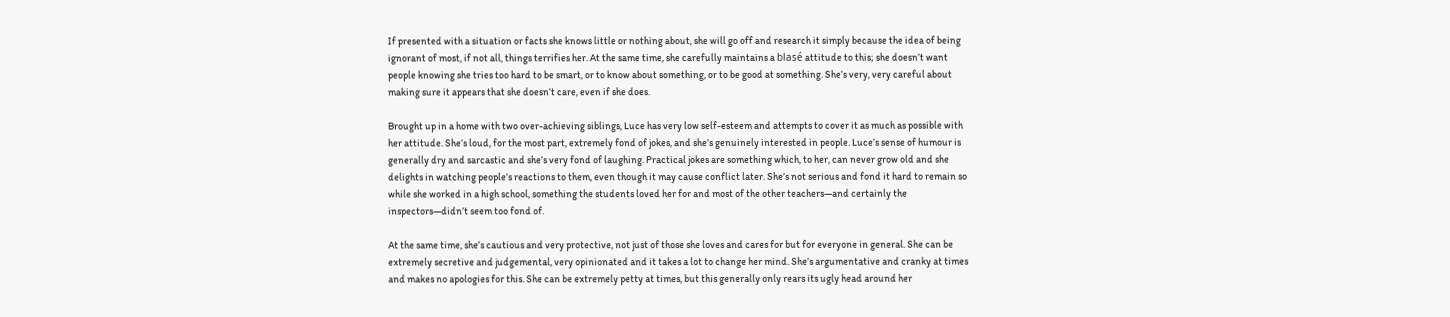If presented with a situation or facts she knows little or nothing about, she will go off and research it simply because the idea of being ignorant of most, if not all, things terrifies her. At the same time, she carefully maintains a blasé attitude to this; she doesn’t want people knowing she tries too hard to be smart, or to know about something, or to be good at something. She’s very, very careful about making sure it appears that she doesn’t care, even if she does.

Brought up in a home with two over-achieving siblings, Luce has very low self-esteem and attempts to cover it as much as possible with her attitude. She’s loud, for the most part, extremely fond of jokes, and she’s genuinely interested in people. Luce’s sense of humour is generally dry and sarcastic and she’s very fond of laughing. Practical jokes are something which, to her, can never grow old and she delights in watching people’s reactions to them, even though it may cause conflict later. She’s not serious and fond it hard to remain so while she worked in a high school, something the students loved her for and most of the other teachers—and certainly the inspectors—didn’t seem too fond of.

At the same time, she’s cautious and very protective, not just of those she loves and cares for but for everyone in general. She can be extremely secretive and judgemental, very opinionated and it takes a lot to change her mind. She’s argumentative and cranky at times and makes no apologies for this. She can be extremely petty at times, but this generally only rears its ugly head around her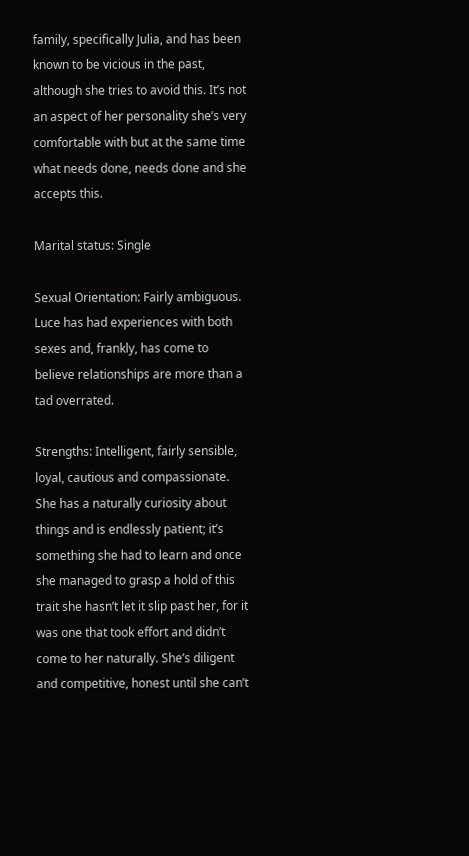family, specifically Julia, and has been known to be vicious in the past, although she tries to avoid this. It’s not an aspect of her personality she’s very comfortable with but at the same time what needs done, needs done and she accepts this.

Marital status: Single

Sexual Orientation: Fairly ambiguous. Luce has had experiences with both sexes and, frankly, has come to believe relationships are more than a tad overrated.

Strengths: Intelligent, fairly sensible, loyal, cautious and compassionate. She has a naturally curiosity about things and is endlessly patient; it’s something she had to learn and once she managed to grasp a hold of this trait she hasn’t let it slip past her, for it was one that took effort and didn’t come to her naturally. She’s diligent and competitive, honest until she can’t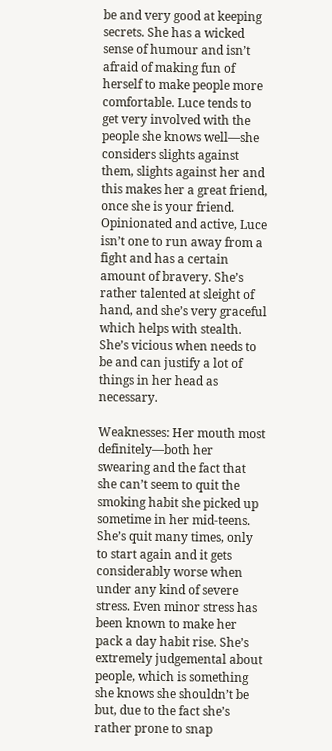be and very good at keeping secrets. She has a wicked sense of humour and isn’t afraid of making fun of herself to make people more comfortable. Luce tends to get very involved with the people she knows well—she considers slights against them, slights against her and this makes her a great friend, once she is your friend. Opinionated and active, Luce isn’t one to run away from a fight and has a certain amount of bravery. She’s rather talented at sleight of hand, and she’s very graceful which helps with stealth. She’s vicious when needs to be and can justify a lot of things in her head as necessary.

Weaknesses: Her mouth most definitely—both her swearing and the fact that she can’t seem to quit the smoking habit she picked up sometime in her mid-teens. She’s quit many times, only to start again and it gets considerably worse when under any kind of severe stress. Even minor stress has been known to make her pack a day habit rise. She’s extremely judgemental about people, which is something she knows she shouldn’t be but, due to the fact she’s rather prone to snap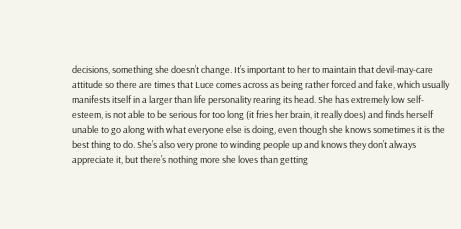decisions, something she doesn’t change. It’s important to her to maintain that devil-may-care attitude so there are times that Luce comes across as being rather forced and fake, which usually manifests itself in a larger than life personality rearing its head. She has extremely low self-esteem, is not able to be serious for too long (it fries her brain, it really does) and finds herself unable to go along with what everyone else is doing, even though she knows sometimes it is the best thing to do. She’s also very prone to winding people up and knows they don’t always appreciate it, but there’s nothing more she loves than getting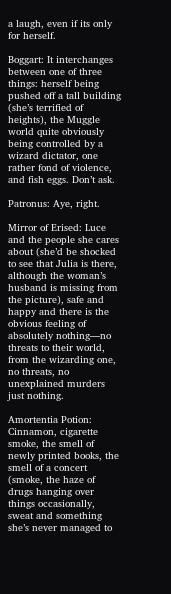a laugh, even if its only for herself.

Boggart: It interchanges between one of three things: herself being pushed off a tall building (she’s terrified of heights), the Muggle world quite obviously being controlled by a wizard dictator, one rather fond of violence, and fish eggs. Don’t ask.

Patronus: Aye, right.

Mirror of Erised: Luce and the people she cares about (she’d be shocked to see that Julia is there, although the woman’s husband is missing from the picture), safe and happy and there is the obvious feeling of absolutely nothing—no threats to their world, from the wizarding one, no threats, no unexplained murders just nothing.

Amortentia Potion: Cinnamon, cigarette smoke, the smell of newly printed books, the smell of a concert (smoke, the haze of drugs hanging over things occasionally, sweat and something she’s never managed to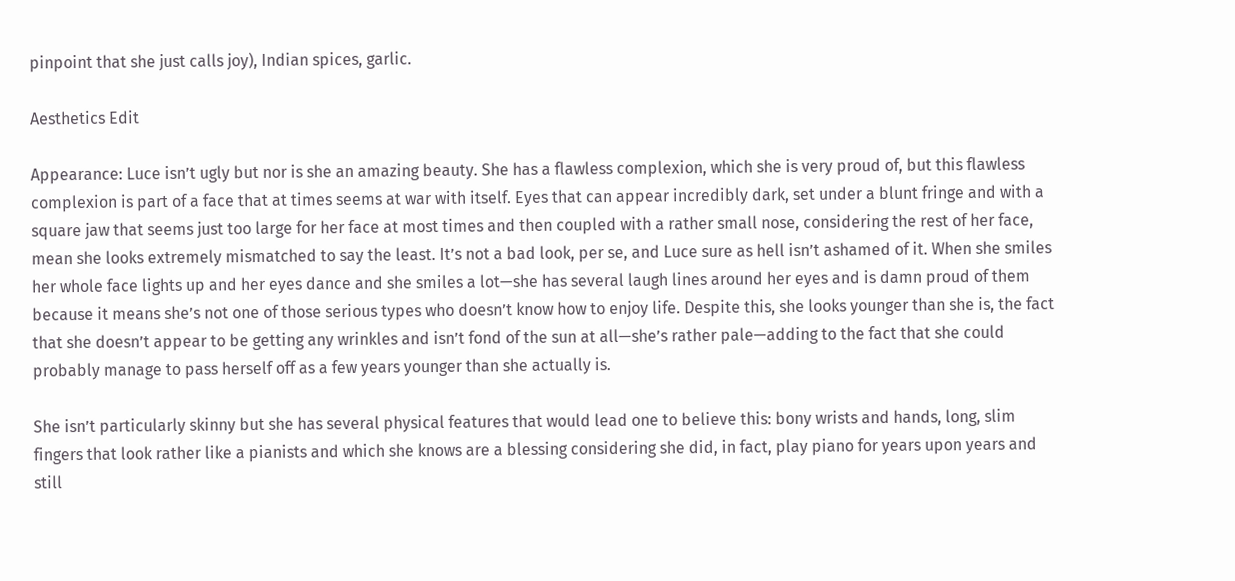pinpoint that she just calls joy), Indian spices, garlic.

Aesthetics Edit

Appearance: Luce isn’t ugly but nor is she an amazing beauty. She has a flawless complexion, which she is very proud of, but this flawless complexion is part of a face that at times seems at war with itself. Eyes that can appear incredibly dark, set under a blunt fringe and with a square jaw that seems just too large for her face at most times and then coupled with a rather small nose, considering the rest of her face, mean she looks extremely mismatched to say the least. It’s not a bad look, per se, and Luce sure as hell isn’t ashamed of it. When she smiles her whole face lights up and her eyes dance and she smiles a lot—she has several laugh lines around her eyes and is damn proud of them because it means she’s not one of those serious types who doesn’t know how to enjoy life. Despite this, she looks younger than she is, the fact that she doesn’t appear to be getting any wrinkles and isn’t fond of the sun at all—she’s rather pale—adding to the fact that she could probably manage to pass herself off as a few years younger than she actually is.

She isn’t particularly skinny but she has several physical features that would lead one to believe this: bony wrists and hands, long, slim fingers that look rather like a pianists and which she knows are a blessing considering she did, in fact, play piano for years upon years and still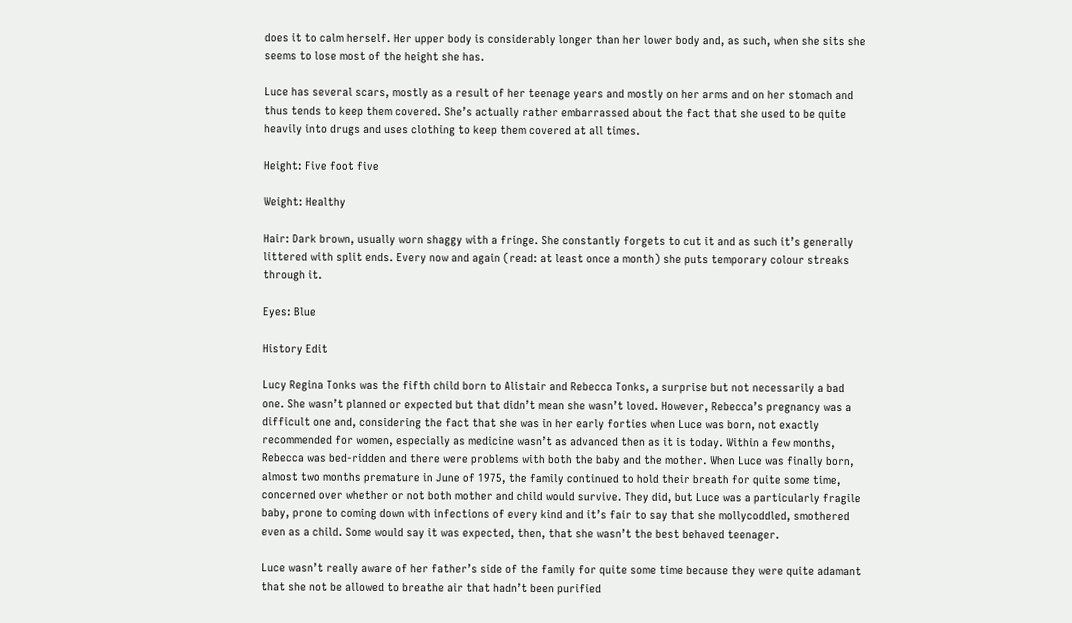does it to calm herself. Her upper body is considerably longer than her lower body and, as such, when she sits she seems to lose most of the height she has.

Luce has several scars, mostly as a result of her teenage years and mostly on her arms and on her stomach and thus tends to keep them covered. She’s actually rather embarrassed about the fact that she used to be quite heavily into drugs and uses clothing to keep them covered at all times.

Height: Five foot five

Weight: Healthy

Hair: Dark brown, usually worn shaggy with a fringe. She constantly forgets to cut it and as such it’s generally littered with split ends. Every now and again (read: at least once a month) she puts temporary colour streaks through it.

Eyes: Blue

History Edit

Lucy Regina Tonks was the fifth child born to Alistair and Rebecca Tonks, a surprise but not necessarily a bad one. She wasn’t planned or expected but that didn’t mean she wasn’t loved. However, Rebecca’s pregnancy was a difficult one and, considering the fact that she was in her early forties when Luce was born, not exactly recommended for women, especially as medicine wasn’t as advanced then as it is today. Within a few months, Rebecca was bed-ridden and there were problems with both the baby and the mother. When Luce was finally born, almost two months premature in June of 1975, the family continued to hold their breath for quite some time, concerned over whether or not both mother and child would survive. They did, but Luce was a particularly fragile baby, prone to coming down with infections of every kind and it’s fair to say that she mollycoddled, smothered even as a child. Some would say it was expected, then, that she wasn’t the best behaved teenager.

Luce wasn’t really aware of her father’s side of the family for quite some time because they were quite adamant that she not be allowed to breathe air that hadn’t been purified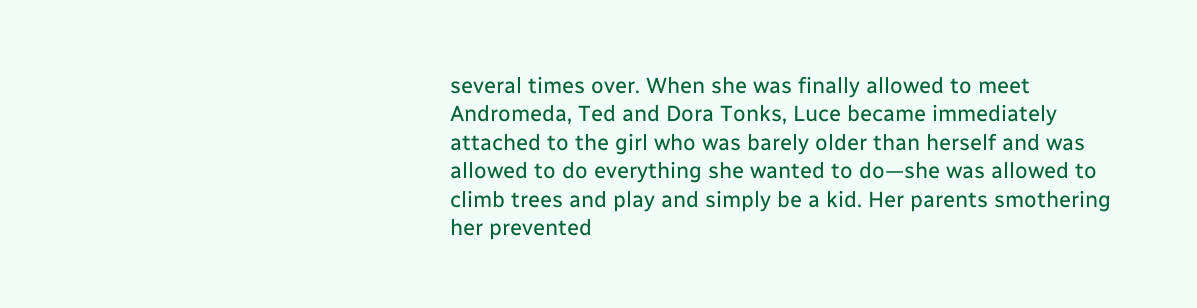several times over. When she was finally allowed to meet Andromeda, Ted and Dora Tonks, Luce became immediately attached to the girl who was barely older than herself and was allowed to do everything she wanted to do—she was allowed to climb trees and play and simply be a kid. Her parents smothering her prevented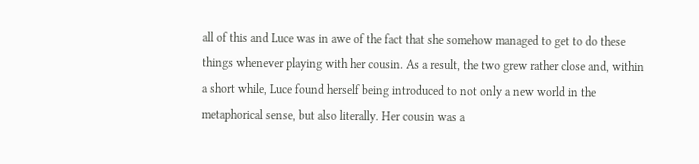all of this and Luce was in awe of the fact that she somehow managed to get to do these things whenever playing with her cousin. As a result, the two grew rather close and, within a short while, Luce found herself being introduced to not only a new world in the metaphorical sense, but also literally. Her cousin was a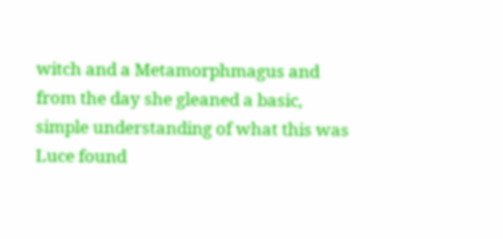witch and a Metamorphmagus and from the day she gleaned a basic, simple understanding of what this was Luce found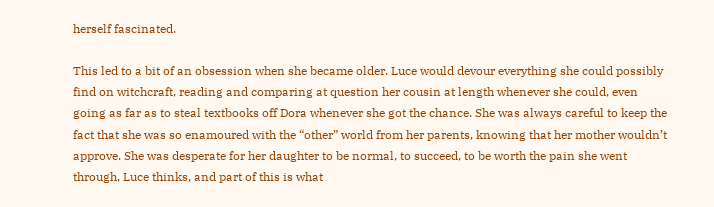herself fascinated.

This led to a bit of an obsession when she became older. Luce would devour everything she could possibly find on witchcraft, reading and comparing at question her cousin at length whenever she could, even going as far as to steal textbooks off Dora whenever she got the chance. She was always careful to keep the fact that she was so enamoured with the “other” world from her parents, knowing that her mother wouldn’t approve. She was desperate for her daughter to be normal, to succeed, to be worth the pain she went through, Luce thinks, and part of this is what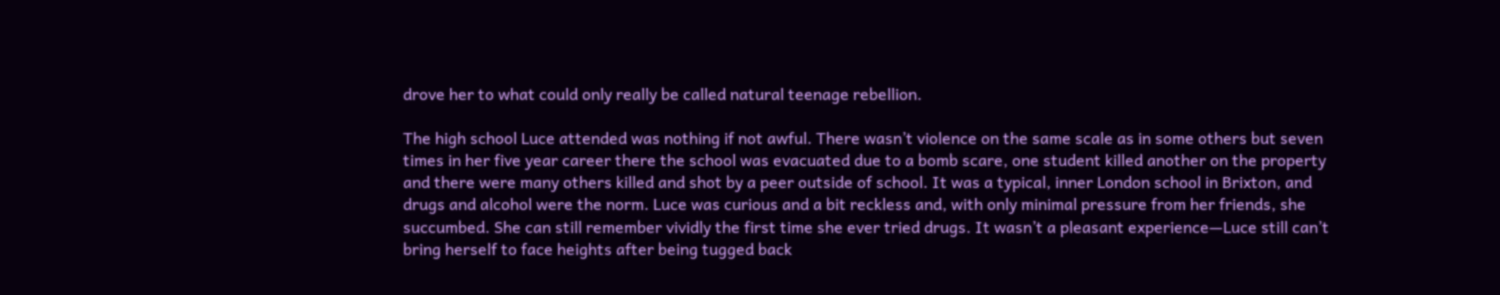drove her to what could only really be called natural teenage rebellion.

The high school Luce attended was nothing if not awful. There wasn’t violence on the same scale as in some others but seven times in her five year career there the school was evacuated due to a bomb scare, one student killed another on the property and there were many others killed and shot by a peer outside of school. It was a typical, inner London school in Brixton, and drugs and alcohol were the norm. Luce was curious and a bit reckless and, with only minimal pressure from her friends, she succumbed. She can still remember vividly the first time she ever tried drugs. It wasn’t a pleasant experience—Luce still can’t bring herself to face heights after being tugged back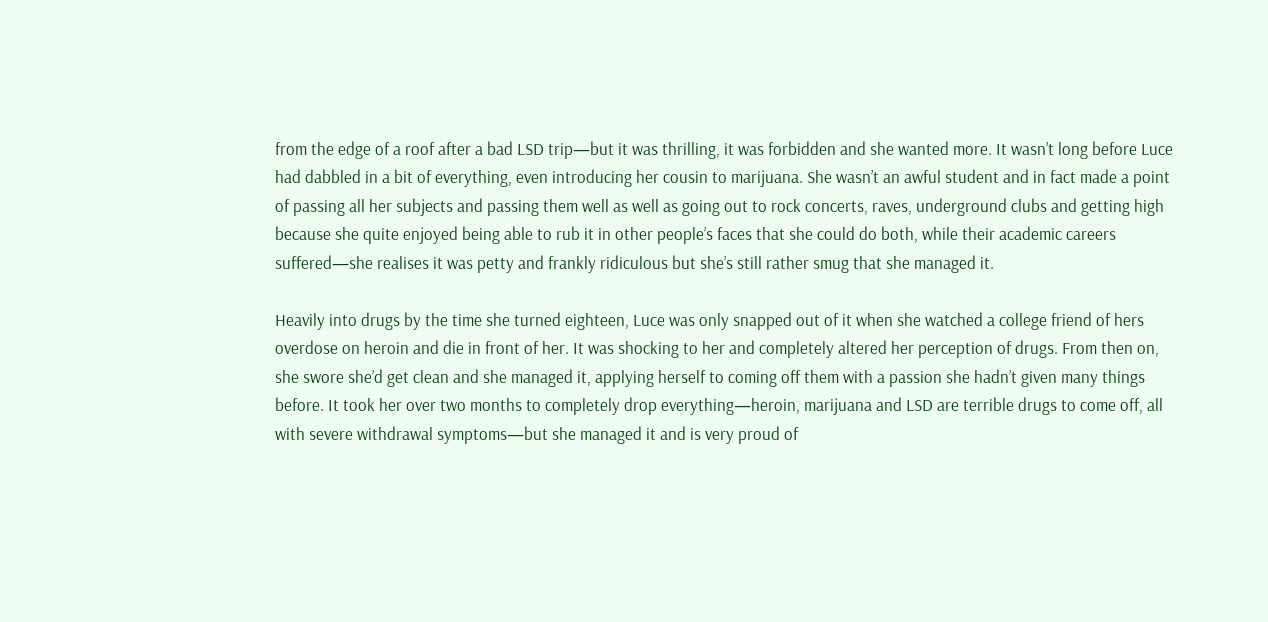from the edge of a roof after a bad LSD trip—but it was thrilling, it was forbidden and she wanted more. It wasn’t long before Luce had dabbled in a bit of everything, even introducing her cousin to marijuana. She wasn’t an awful student and in fact made a point of passing all her subjects and passing them well as well as going out to rock concerts, raves, underground clubs and getting high because she quite enjoyed being able to rub it in other people’s faces that she could do both, while their academic careers suffered—she realises it was petty and frankly ridiculous but she’s still rather smug that she managed it.

Heavily into drugs by the time she turned eighteen, Luce was only snapped out of it when she watched a college friend of hers overdose on heroin and die in front of her. It was shocking to her and completely altered her perception of drugs. From then on, she swore she’d get clean and she managed it, applying herself to coming off them with a passion she hadn’t given many things before. It took her over two months to completely drop everything—heroin, marijuana and LSD are terrible drugs to come off, all with severe withdrawal symptoms—but she managed it and is very proud of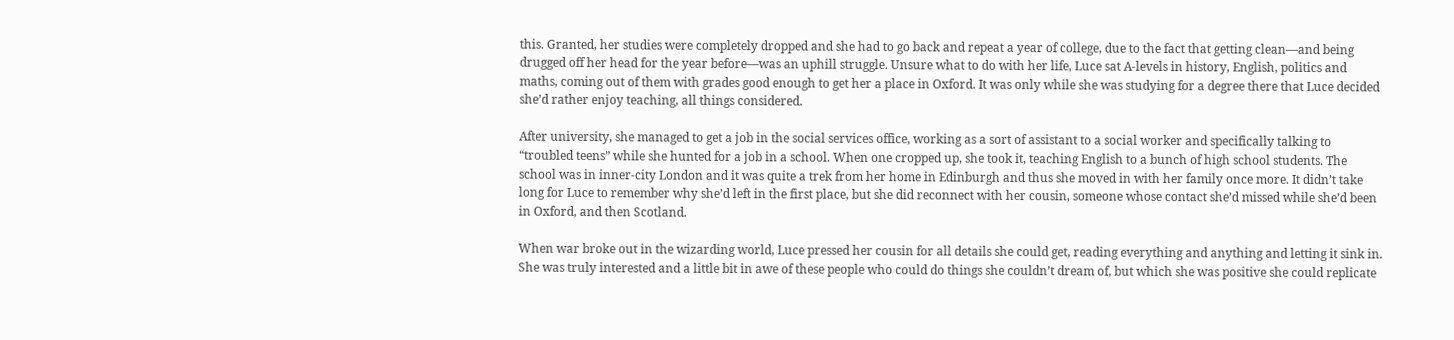this. Granted, her studies were completely dropped and she had to go back and repeat a year of college, due to the fact that getting clean—and being drugged off her head for the year before—was an uphill struggle. Unsure what to do with her life, Luce sat A-levels in history, English, politics and maths, coming out of them with grades good enough to get her a place in Oxford. It was only while she was studying for a degree there that Luce decided she’d rather enjoy teaching, all things considered.

After university, she managed to get a job in the social services office, working as a sort of assistant to a social worker and specifically talking to “troubled teens” while she hunted for a job in a school. When one cropped up, she took it, teaching English to a bunch of high school students. The school was in inner-city London and it was quite a trek from her home in Edinburgh and thus she moved in with her family once more. It didn’t take long for Luce to remember why she’d left in the first place, but she did reconnect with her cousin, someone whose contact she’d missed while she’d been in Oxford, and then Scotland.

When war broke out in the wizarding world, Luce pressed her cousin for all details she could get, reading everything and anything and letting it sink in. She was truly interested and a little bit in awe of these people who could do things she couldn’t dream of, but which she was positive she could replicate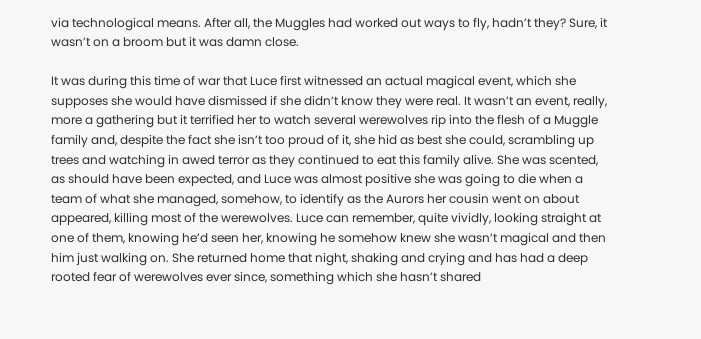via technological means. After all, the Muggles had worked out ways to fly, hadn’t they? Sure, it wasn’t on a broom but it was damn close.

It was during this time of war that Luce first witnessed an actual magical event, which she supposes she would have dismissed if she didn’t know they were real. It wasn’t an event, really, more a gathering but it terrified her to watch several werewolves rip into the flesh of a Muggle family and, despite the fact she isn’t too proud of it, she hid as best she could, scrambling up trees and watching in awed terror as they continued to eat this family alive. She was scented, as should have been expected, and Luce was almost positive she was going to die when a team of what she managed, somehow, to identify as the Aurors her cousin went on about appeared, killing most of the werewolves. Luce can remember, quite vividly, looking straight at one of them, knowing he’d seen her, knowing he somehow knew she wasn’t magical and then him just walking on. She returned home that night, shaking and crying and has had a deep rooted fear of werewolves ever since, something which she hasn’t shared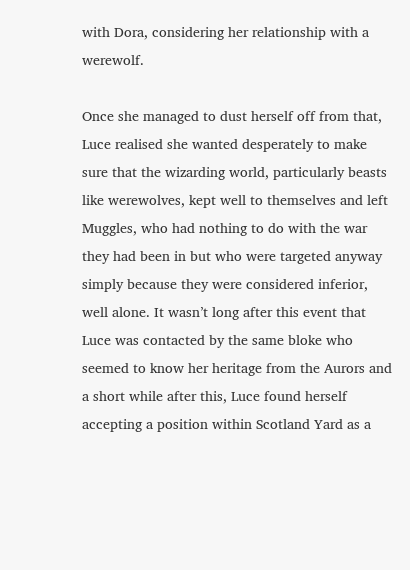with Dora, considering her relationship with a werewolf.

Once she managed to dust herself off from that, Luce realised she wanted desperately to make sure that the wizarding world, particularly beasts like werewolves, kept well to themselves and left Muggles, who had nothing to do with the war they had been in but who were targeted anyway simply because they were considered inferior, well alone. It wasn’t long after this event that Luce was contacted by the same bloke who seemed to know her heritage from the Aurors and a short while after this, Luce found herself accepting a position within Scotland Yard as a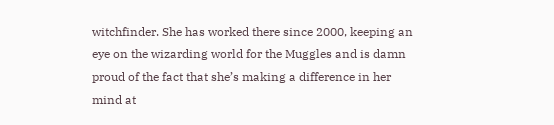witchfinder. She has worked there since 2000, keeping an eye on the wizarding world for the Muggles and is damn proud of the fact that she’s making a difference in her mind at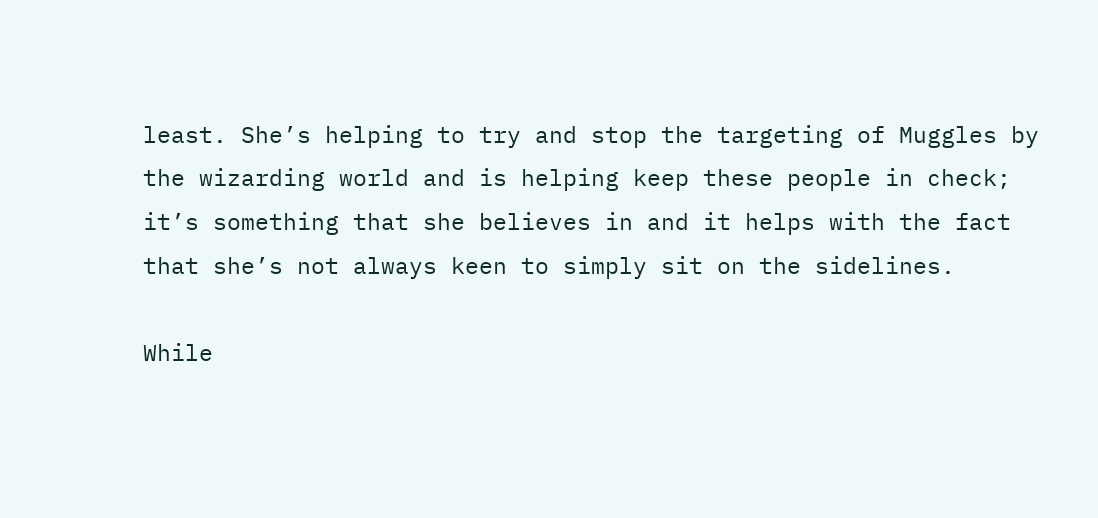least. She’s helping to try and stop the targeting of Muggles by the wizarding world and is helping keep these people in check; it’s something that she believes in and it helps with the fact that she’s not always keen to simply sit on the sidelines.

While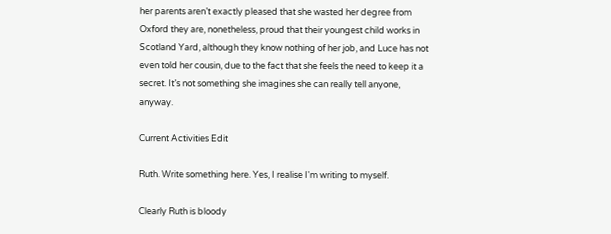her parents aren’t exactly pleased that she wasted her degree from Oxford they are, nonetheless, proud that their youngest child works in Scotland Yard, although they know nothing of her job, and Luce has not even told her cousin, due to the fact that she feels the need to keep it a secret. It’s not something she imagines she can really tell anyone, anyway.

Current Activities Edit

Ruth. Write something here. Yes, I realise I'm writing to myself.

Clearly Ruth is bloody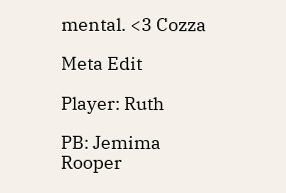mental. <3 Cozza

Meta Edit

Player: Ruth

PB: Jemima Rooper